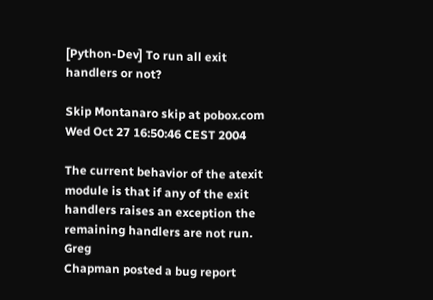[Python-Dev] To run all exit handlers or not?

Skip Montanaro skip at pobox.com
Wed Oct 27 16:50:46 CEST 2004

The current behavior of the atexit module is that if any of the exit
handlers raises an exception the remaining handlers are not run.  Greg
Chapman posted a bug report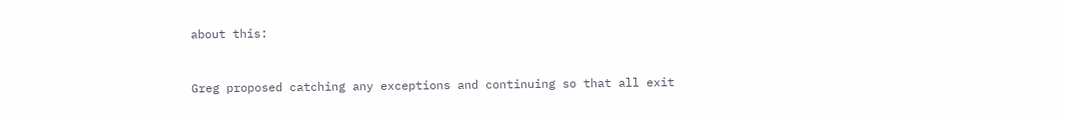about this:


Greg proposed catching any exceptions and continuing so that all exit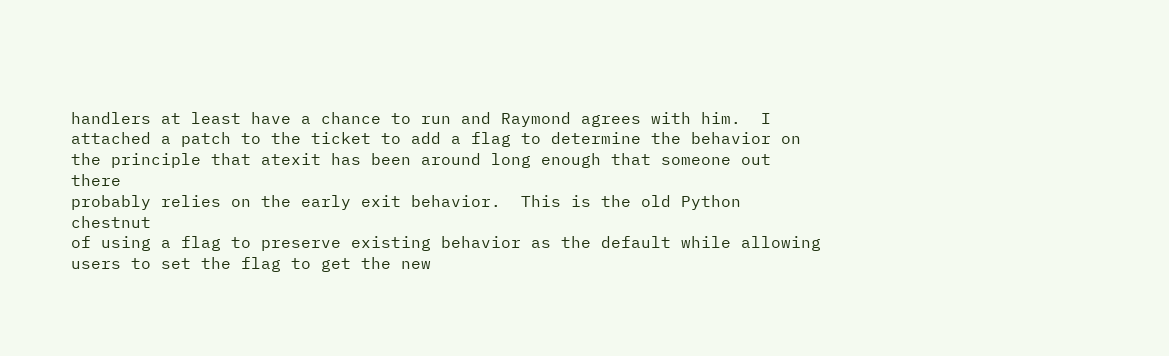handlers at least have a chance to run and Raymond agrees with him.  I
attached a patch to the ticket to add a flag to determine the behavior on
the principle that atexit has been around long enough that someone out there
probably relies on the early exit behavior.  This is the old Python chestnut
of using a flag to preserve existing behavior as the default while allowing
users to set the flag to get the new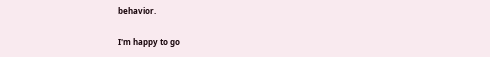behavior.

I'm happy to go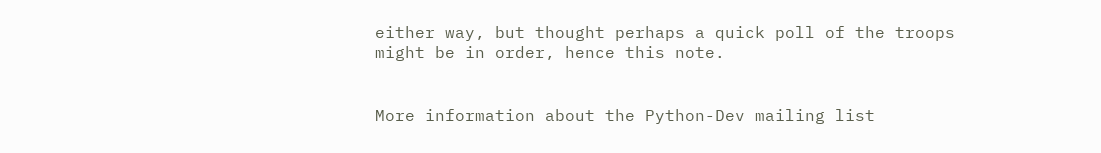either way, but thought perhaps a quick poll of the troops
might be in order, hence this note.


More information about the Python-Dev mailing list